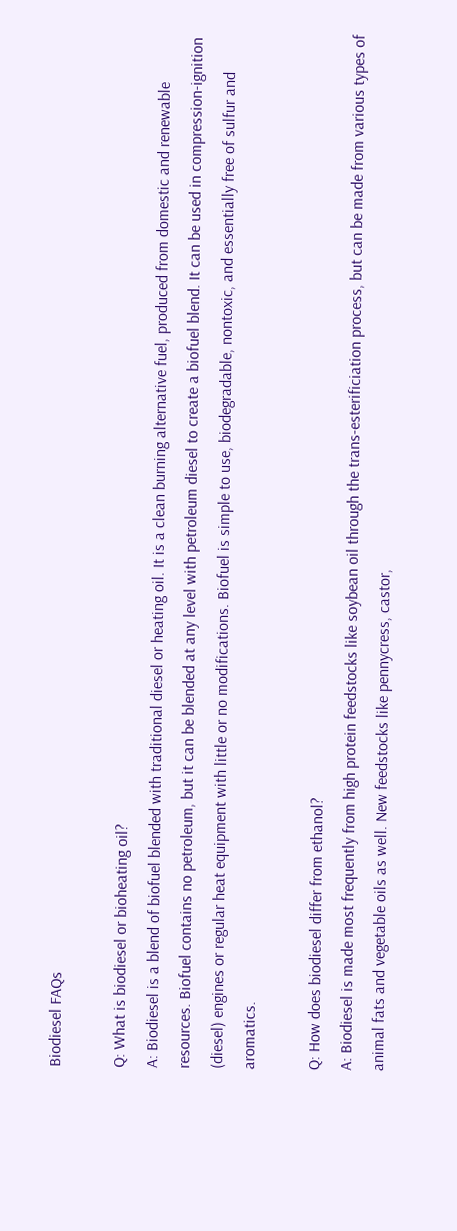Biodiesel FAQs

Q: What is biodiesel or bioheating oil?
A: Biodiesel is a blend of biofuel blended with traditional diesel or heating oil. It is a clean burning alternative fuel, produced from domestic and renewable resources. Biofuel contains no petroleum, but it can be blended at any level with petroleum diesel to create a biofuel blend. It can be used in compression-ignition (diesel) engines or regular heat equipment with little or no modifications. Biofuel is simple to use, biodegradable, nontoxic, and essentially free of sulfur and aromatics.

Q: How does biodiesel differ from ethanol?
A: Biodiesel is made most frequently from high protein feedstocks like soybean oil through the trans-esterificiation process, but can be made from various types of animal fats and vegetable oils as well. New feedstocks like pennycress, castor,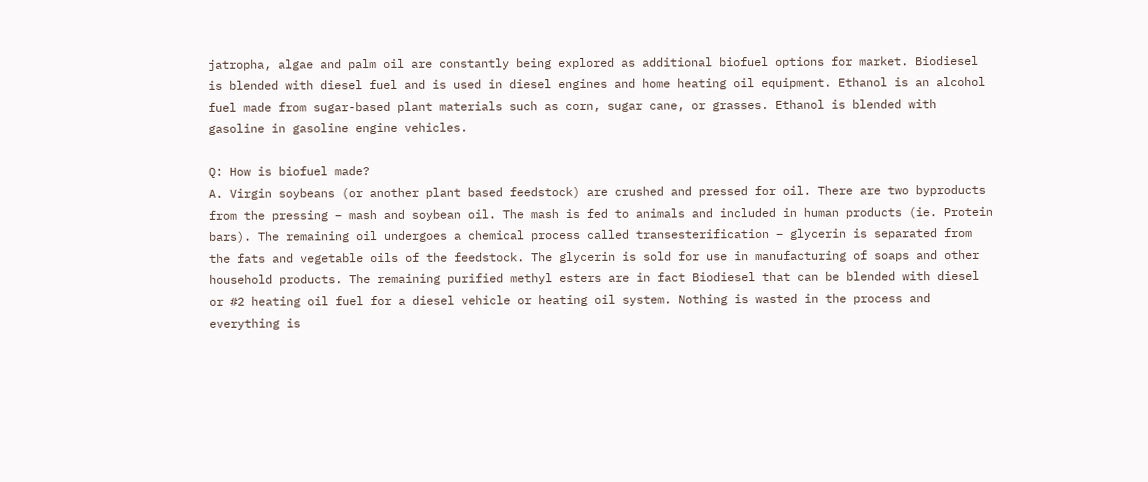jatropha, algae and palm oil are constantly being explored as additional biofuel options for market. Biodiesel is blended with diesel fuel and is used in diesel engines and home heating oil equipment. Ethanol is an alcohol fuel made from sugar-based plant materials such as corn, sugar cane, or grasses. Ethanol is blended with gasoline in gasoline engine vehicles.

Q: How is biofuel made?
A. Virgin soybeans (or another plant based feedstock) are crushed and pressed for oil. There are two byproducts from the pressing – mash and soybean oil. The mash is fed to animals and included in human products (ie. Protein bars). The remaining oil undergoes a chemical process called transesterification – glycerin is separated from the fats and vegetable oils of the feedstock. The glycerin is sold for use in manufacturing of soaps and other household products. The remaining purified methyl esters are in fact Biodiesel that can be blended with diesel or #2 heating oil fuel for a diesel vehicle or heating oil system. Nothing is wasted in the process and everything is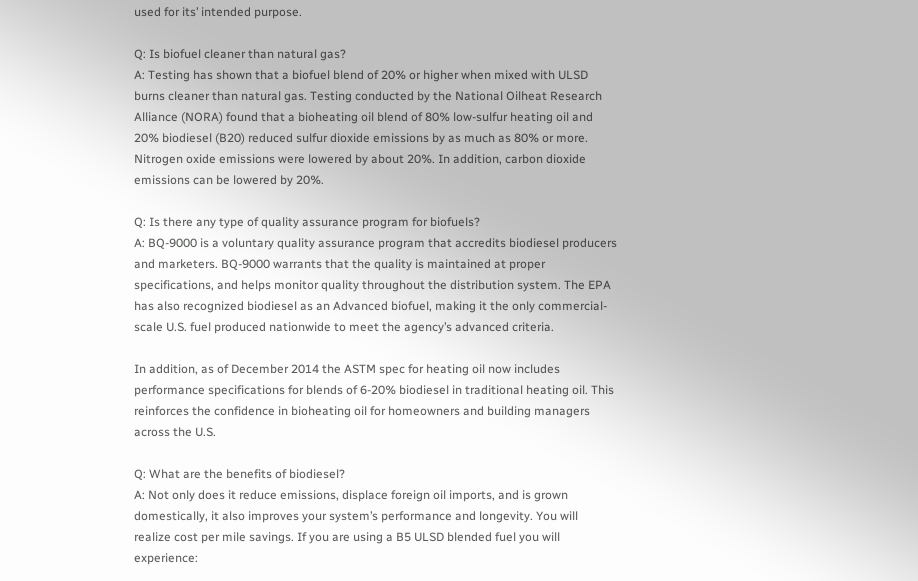used for its’ intended purpose.

Q: Is biofuel cleaner than natural gas?
A: Testing has shown that a biofuel blend of 20% or higher when mixed with ULSD burns cleaner than natural gas. Testing conducted by the National Oilheat Research Alliance (NORA) found that a bioheating oil blend of 80% low-sulfur heating oil and 20% biodiesel (B20) reduced sulfur dioxide emissions by as much as 80% or more. Nitrogen oxide emissions were lowered by about 20%. In addition, carbon dioxide emissions can be lowered by 20%.

Q: Is there any type of quality assurance program for biofuels?
A: BQ-9000 is a voluntary quality assurance program that accredits biodiesel producers and marketers. BQ-9000 warrants that the quality is maintained at proper specifications, and helps monitor quality throughout the distribution system. The EPA has also recognized biodiesel as an Advanced biofuel, making it the only commercial-scale U.S. fuel produced nationwide to meet the agency’s advanced criteria.

In addition, as of December 2014 the ASTM spec for heating oil now includes performance specifications for blends of 6-20% biodiesel in traditional heating oil. This reinforces the confidence in bioheating oil for homeowners and building managers across the U.S.

Q: What are the benefits of biodiesel?
A: Not only does it reduce emissions, displace foreign oil imports, and is grown domestically, it also improves your system’s performance and longevity. You will realize cost per mile savings. If you are using a B5 ULSD blended fuel you will experience: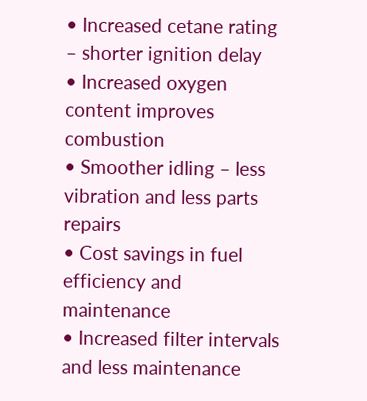• Increased cetane rating – shorter ignition delay
• Increased oxygen content improves combustion
• Smoother idling – less vibration and less parts repairs
• Cost savings in fuel efficiency and maintenance
• Increased filter intervals and less maintenance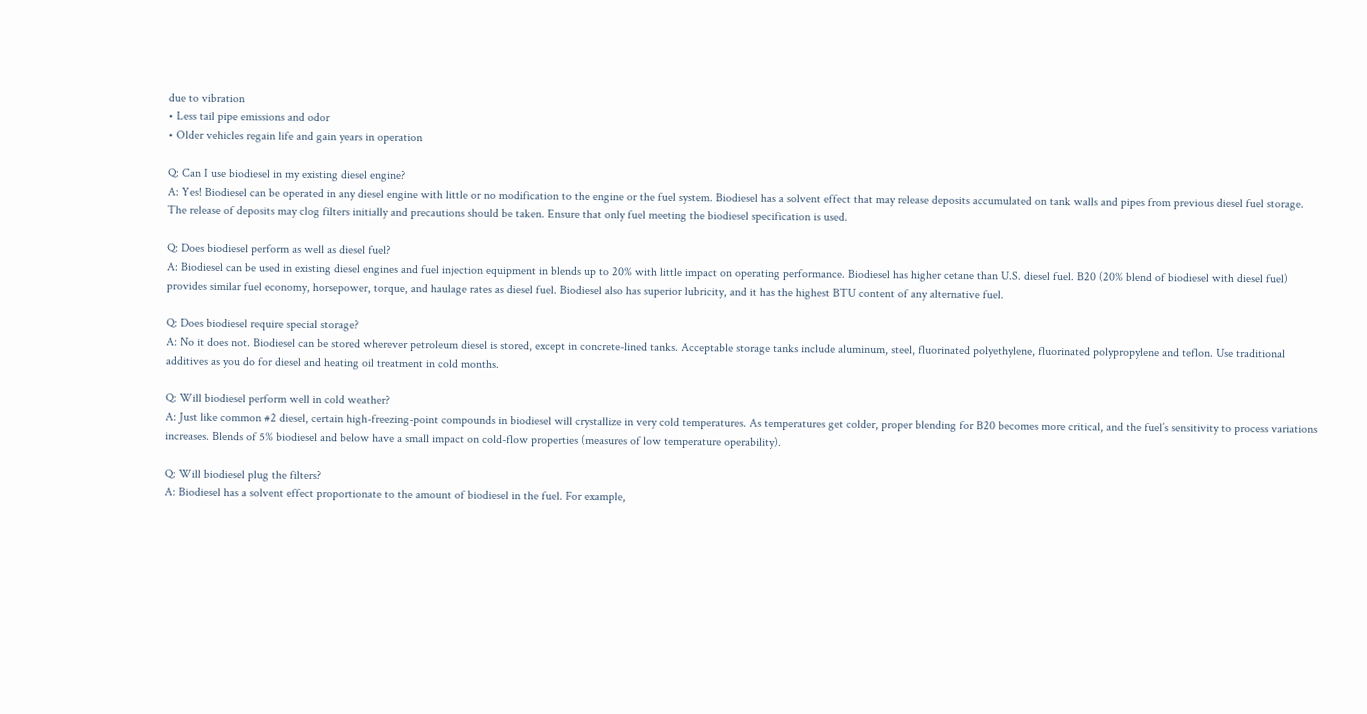due to vibration
• Less tail pipe emissions and odor
• Older vehicles regain life and gain years in operation

Q: Can I use biodiesel in my existing diesel engine?
A: Yes! Biodiesel can be operated in any diesel engine with little or no modification to the engine or the fuel system. Biodiesel has a solvent effect that may release deposits accumulated on tank walls and pipes from previous diesel fuel storage. The release of deposits may clog filters initially and precautions should be taken. Ensure that only fuel meeting the biodiesel specification is used.

Q: Does biodiesel perform as well as diesel fuel?
A: Biodiesel can be used in existing diesel engines and fuel injection equipment in blends up to 20% with little impact on operating performance. Biodiesel has higher cetane than U.S. diesel fuel. B20 (20% blend of biodiesel with diesel fuel) provides similar fuel economy, horsepower, torque, and haulage rates as diesel fuel. Biodiesel also has superior lubricity, and it has the highest BTU content of any alternative fuel.

Q: Does biodiesel require special storage?
A: No it does not. Biodiesel can be stored wherever petroleum diesel is stored, except in concrete-lined tanks. Acceptable storage tanks include aluminum, steel, fluorinated polyethylene, fluorinated polypropylene and teflon. Use traditional additives as you do for diesel and heating oil treatment in cold months.

Q: Will biodiesel perform well in cold weather?
A: Just like common #2 diesel, certain high-freezing-point compounds in biodiesel will crystallize in very cold temperatures. As temperatures get colder, proper blending for B20 becomes more critical, and the fuel’s sensitivity to process variations increases. Blends of 5% biodiesel and below have a small impact on cold-flow properties (measures of low temperature operability).

Q: Will biodiesel plug the filters?
A: Biodiesel has a solvent effect proportionate to the amount of biodiesel in the fuel. For example,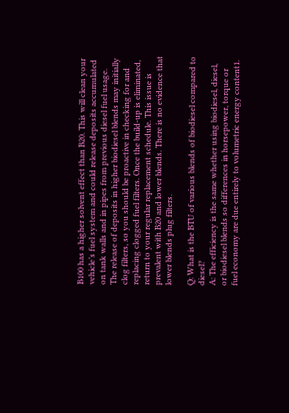B100 has a higher solvent effect than B20. This will clean your vehicle’s fuel system and could release deposits accumulated on tank walls and in pipes from previous diesel fuel usage. The release of deposits in higher biodiesel blends may initially clog filters, so you should be proactive in checking for and replacing clogged fuel filters. Once the build-up is eliminated, return to your regular replacement schedule. This issue is prevalent with B20 and lower blends. There is no evidence that lower blends plug filters.

Q: What is the BTU of various blends of biodiesel compared to diesel?
A: The efficiency is the same whether using biodiesel, diesel, or biodiesel blends so differences in horsepower, torque or fuel economy are due entirely to volumetric energy content1.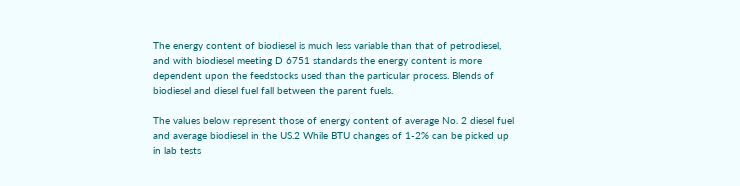The energy content of biodiesel is much less variable than that of petrodiesel, and with biodiesel meeting D 6751 standards the energy content is more dependent upon the feedstocks used than the particular process. Blends of biodiesel and diesel fuel fall between the parent fuels.

The values below represent those of energy content of average No. 2 diesel fuel and average biodiesel in the US.2 While BTU changes of 1-2% can be picked up in lab tests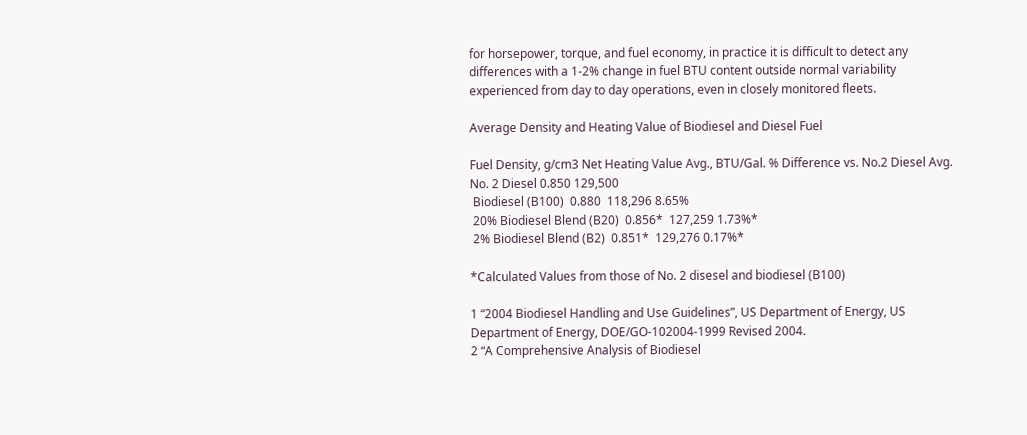for horsepower, torque, and fuel economy, in practice it is difficult to detect any differences with a 1-2% change in fuel BTU content outside normal variability experienced from day to day operations, even in closely monitored fleets.

Average Density and Heating Value of Biodiesel and Diesel Fuel

Fuel Density, g/cm3 Net Heating Value Avg., BTU/Gal. % Difference vs. No.2 Diesel Avg.
No. 2 Diesel 0.850 129,500
 Biodiesel (B100)  0.880  118,296 8.65%
 20% Biodiesel Blend (B20)  0.856*  127,259 1.73%*
 2% Biodiesel Blend (B2)  0.851*  129,276 0.17%*

*Calculated Values from those of No. 2 disesel and biodiesel (B100)

1 “2004 Biodiesel Handling and Use Guidelines”, US Department of Energy, US Department of Energy, DOE/GO-102004-1999 Revised 2004.
2 “A Comprehensive Analysis of Biodiesel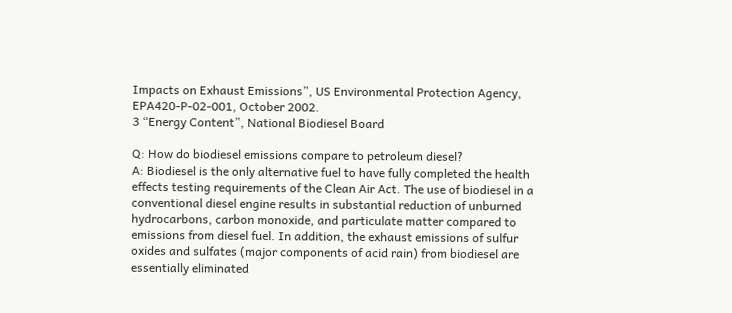Impacts on Exhaust Emissions”, US Environmental Protection Agency, EPA420-P-02-001, October 2002.
3 “Energy Content”, National Biodiesel Board

Q: How do biodiesel emissions compare to petroleum diesel?
A: Biodiesel is the only alternative fuel to have fully completed the health effects testing requirements of the Clean Air Act. The use of biodiesel in a conventional diesel engine results in substantial reduction of unburned hydrocarbons, carbon monoxide, and particulate matter compared to emissions from diesel fuel. In addition, the exhaust emissions of sulfur oxides and sulfates (major components of acid rain) from biodiesel are essentially eliminated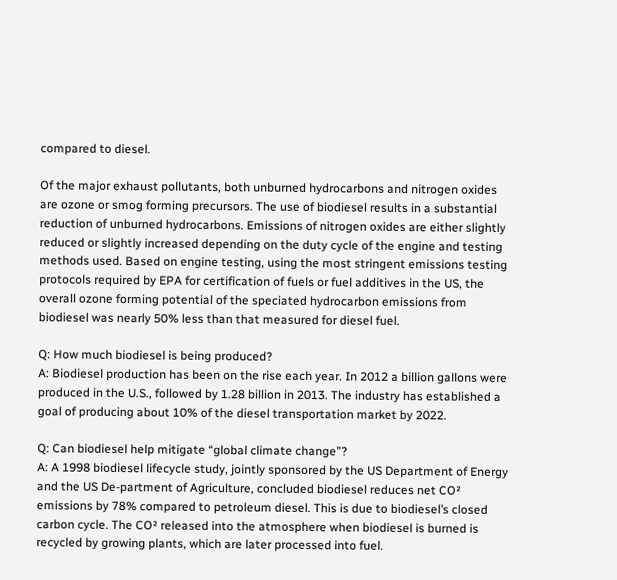compared to diesel.

Of the major exhaust pollutants, both unburned hydrocarbons and nitrogen oxides are ozone or smog forming precursors. The use of biodiesel results in a substantial reduction of unburned hydrocarbons. Emissions of nitrogen oxides are either slightly reduced or slightly increased depending on the duty cycle of the engine and testing methods used. Based on engine testing, using the most stringent emissions testing protocols required by EPA for certification of fuels or fuel additives in the US, the overall ozone forming potential of the speciated hydrocarbon emissions from biodiesel was nearly 50% less than that measured for diesel fuel.

Q: How much biodiesel is being produced?
A: Biodiesel production has been on the rise each year. In 2012 a billion gallons were produced in the U.S., followed by 1.28 billion in 2013. The industry has established a goal of producing about 10% of the diesel transportation market by 2022.

Q: Can biodiesel help mitigate “global climate change”?
A: A 1998 biodiesel lifecycle study, jointly sponsored by the US Department of Energy and the US De-partment of Agriculture, concluded biodiesel reduces net CO² emissions by 78% compared to petroleum diesel. This is due to biodiesel’s closed carbon cycle. The CO² released into the atmosphere when biodiesel is burned is recycled by growing plants, which are later processed into fuel.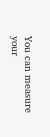You can measure your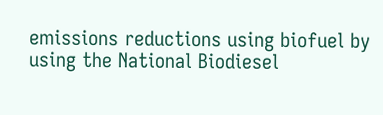emissions reductions using biofuel by using the National Biodiesel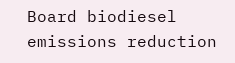Board biodiesel emissions reduction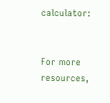calculator:


For more resources,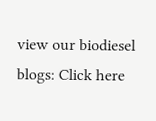view our biodiesel blogs: Click here